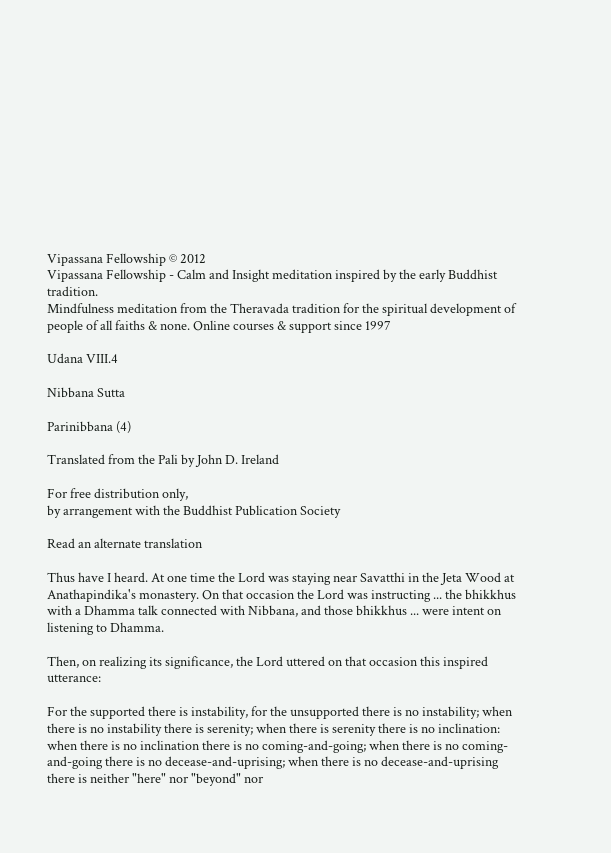Vipassana Fellowship © 2012
Vipassana Fellowship - Calm and Insight meditation inspired by the early Buddhist tradition.
Mindfulness meditation from the Theravada tradition for the spiritual development of people of all faiths & none. Online courses & support since 1997

Udana VIII.4

Nibbana Sutta

Parinibbana (4)

Translated from the Pali by John D. Ireland

For free distribution only,
by arrangement with the Buddhist Publication Society

Read an alternate translation

Thus have I heard. At one time the Lord was staying near Savatthi in the Jeta Wood at Anathapindika's monastery. On that occasion the Lord was instructing ... the bhikkhus with a Dhamma talk connected with Nibbana, and those bhikkhus ... were intent on listening to Dhamma.

Then, on realizing its significance, the Lord uttered on that occasion this inspired utterance:

For the supported there is instability, for the unsupported there is no instability; when there is no instability there is serenity; when there is serenity there is no inclination: when there is no inclination there is no coming-and-going; when there is no coming-and-going there is no decease-and-uprising; when there is no decease-and-uprising there is neither "here" nor "beyond" nor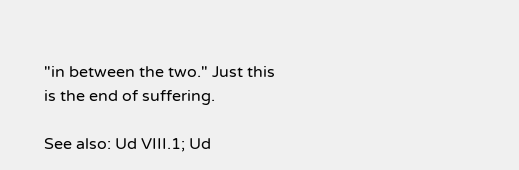"in between the two." Just this is the end of suffering.

See also: Ud VIII.1; Ud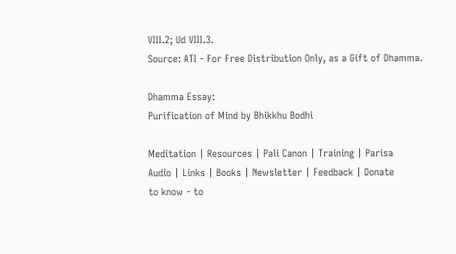VIII.2; Ud VIII.3.
Source: ATI - For Free Distribution Only, as a Gift of Dhamma.

Dhamma Essay:
Purification of Mind by Bhikkhu Bodhi

Meditation | Resources | Pali Canon | Training | Parisa
Audio | Links | Books | Newsletter | Feedback | Donate
to know - to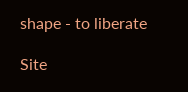shape - to liberate

Site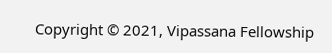Copyright © 2021, Vipassana Fellowship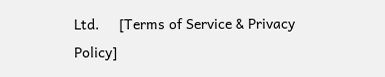Ltd.     [Terms of Service & Privacy Policy]